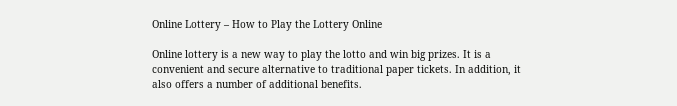Online Lottery – How to Play the Lottery Online

Online lottery is a new way to play the lotto and win big prizes. It is a convenient and secure alternative to traditional paper tickets. In addition, it also offers a number of additional benefits.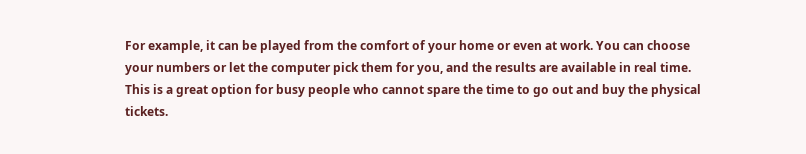For example, it can be played from the comfort of your home or even at work. You can choose your numbers or let the computer pick them for you, and the results are available in real time. This is a great option for busy people who cannot spare the time to go out and buy the physical tickets.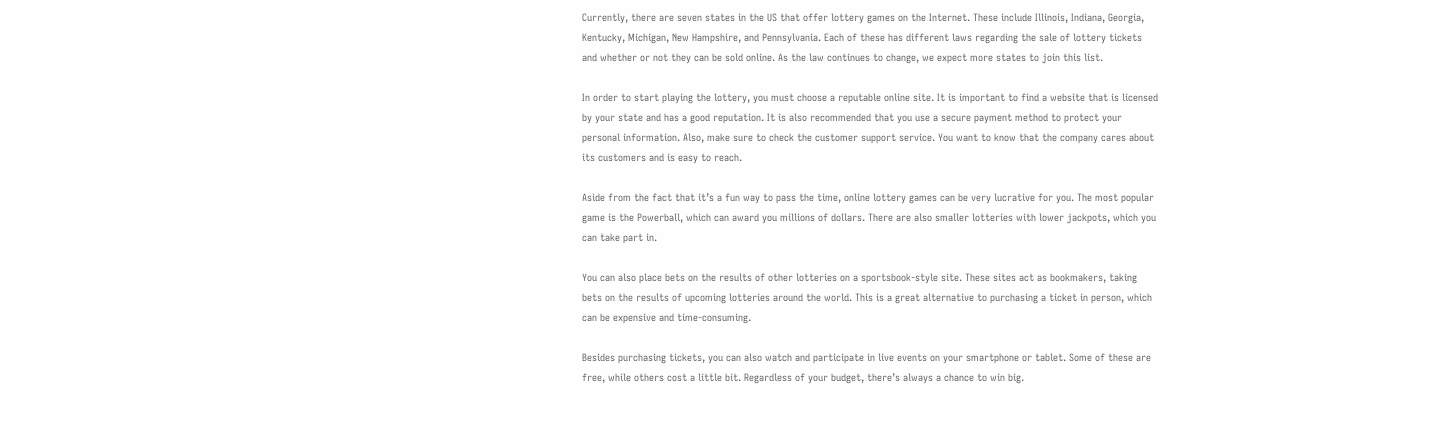Currently, there are seven states in the US that offer lottery games on the Internet. These include Illinois, Indiana, Georgia, Kentucky, Michigan, New Hampshire, and Pennsylvania. Each of these has different laws regarding the sale of lottery tickets and whether or not they can be sold online. As the law continues to change, we expect more states to join this list.

In order to start playing the lottery, you must choose a reputable online site. It is important to find a website that is licensed by your state and has a good reputation. It is also recommended that you use a secure payment method to protect your personal information. Also, make sure to check the customer support service. You want to know that the company cares about its customers and is easy to reach.

Aside from the fact that it’s a fun way to pass the time, online lottery games can be very lucrative for you. The most popular game is the Powerball, which can award you millions of dollars. There are also smaller lotteries with lower jackpots, which you can take part in.

You can also place bets on the results of other lotteries on a sportsbook-style site. These sites act as bookmakers, taking bets on the results of upcoming lotteries around the world. This is a great alternative to purchasing a ticket in person, which can be expensive and time-consuming.

Besides purchasing tickets, you can also watch and participate in live events on your smartphone or tablet. Some of these are free, while others cost a little bit. Regardless of your budget, there’s always a chance to win big.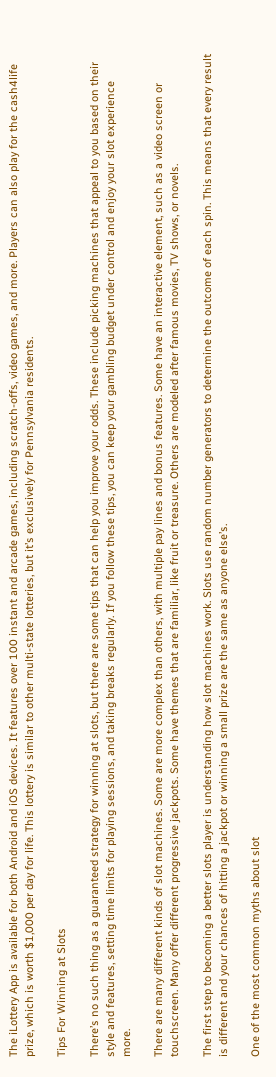The iLottery App is available for both Android and iOS devices. It features over 100 instant and arcade games, including scratch-offs, video games, and more. Players can also play for the cash4life prize, which is worth $1,000 per day for life. This lottery is similar to other multi-state lotteries, but it’s exclusively for Pennsylvania residents.

Tips For Winning at Slots

There’s no such thing as a guaranteed strategy for winning at slots, but there are some tips that can help you improve your odds. These include picking machines that appeal to you based on their style and features, setting time limits for playing sessions, and taking breaks regularly. If you follow these tips, you can keep your gambling budget under control and enjoy your slot experience more.

There are many different kinds of slot machines. Some are more complex than others, with multiple pay lines and bonus features. Some have an interactive element, such as a video screen or touchscreen. Many offer different progressive jackpots. Some have themes that are familiar, like fruit or treasure. Others are modeled after famous movies, TV shows, or novels.

The first step to becoming a better slots player is understanding how slot machines work. Slots use random number generators to determine the outcome of each spin. This means that every result is different and your chances of hitting a jackpot or winning a small prize are the same as anyone else’s.

One of the most common myths about slot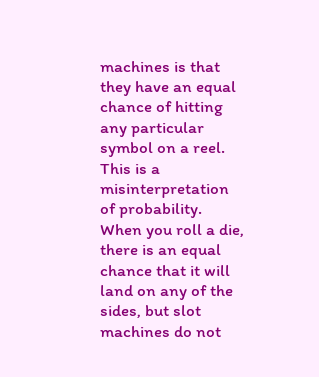machines is that they have an equal chance of hitting any particular symbol on a reel. This is a misinterpretation of probability. When you roll a die, there is an equal chance that it will land on any of the sides, but slot machines do not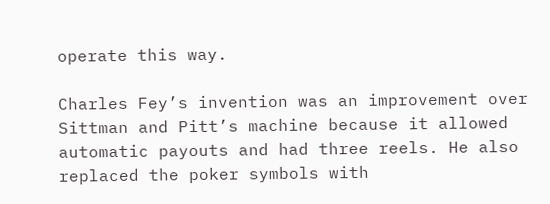operate this way.

Charles Fey’s invention was an improvement over Sittman and Pitt’s machine because it allowed automatic payouts and had three reels. He also replaced the poker symbols with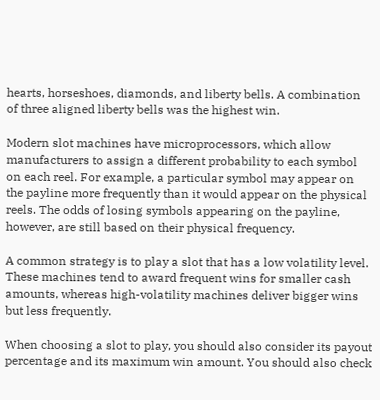hearts, horseshoes, diamonds, and liberty bells. A combination of three aligned liberty bells was the highest win.

Modern slot machines have microprocessors, which allow manufacturers to assign a different probability to each symbol on each reel. For example, a particular symbol may appear on the payline more frequently than it would appear on the physical reels. The odds of losing symbols appearing on the payline, however, are still based on their physical frequency.

A common strategy is to play a slot that has a low volatility level. These machines tend to award frequent wins for smaller cash amounts, whereas high-volatility machines deliver bigger wins but less frequently.

When choosing a slot to play, you should also consider its payout percentage and its maximum win amount. You should also check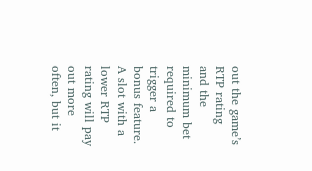out the game’s RTP rating and the minimum bet required to trigger a bonus feature. A slot with a lower RTP rating will pay out more often, but it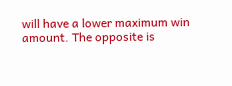will have a lower maximum win amount. The opposite is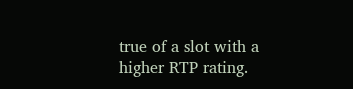true of a slot with a higher RTP rating.